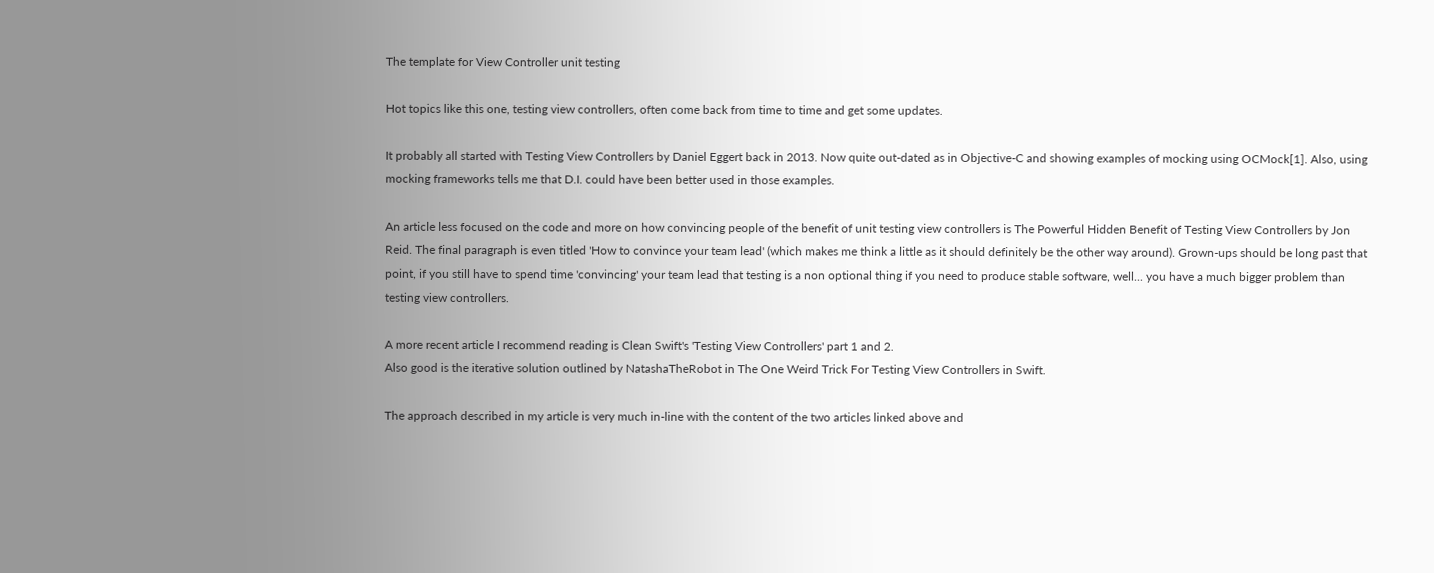The template for View Controller unit testing

Hot topics like this one, testing view controllers, often come back from time to time and get some updates.

It probably all started with Testing View Controllers by Daniel Eggert back in 2013. Now quite out-dated as in Objective-C and showing examples of mocking using OCMock[1]. Also, using mocking frameworks tells me that D.I. could have been better used in those examples.

An article less focused on the code and more on how convincing people of the benefit of unit testing view controllers is The Powerful Hidden Benefit of Testing View Controllers by Jon Reid. The final paragraph is even titled 'How to convince your team lead' (which makes me think a little as it should definitely be the other way around). Grown-ups should be long past that point, if you still have to spend time 'convincing' your team lead that testing is a non optional thing if you need to produce stable software, well... you have a much bigger problem than testing view controllers.

A more recent article I recommend reading is Clean Swift's 'Testing View Controllers' part 1 and 2.
Also good is the iterative solution outlined by NatashaTheRobot in The One Weird Trick For Testing View Controllers in Swift.

The approach described in my article is very much in-line with the content of the two articles linked above and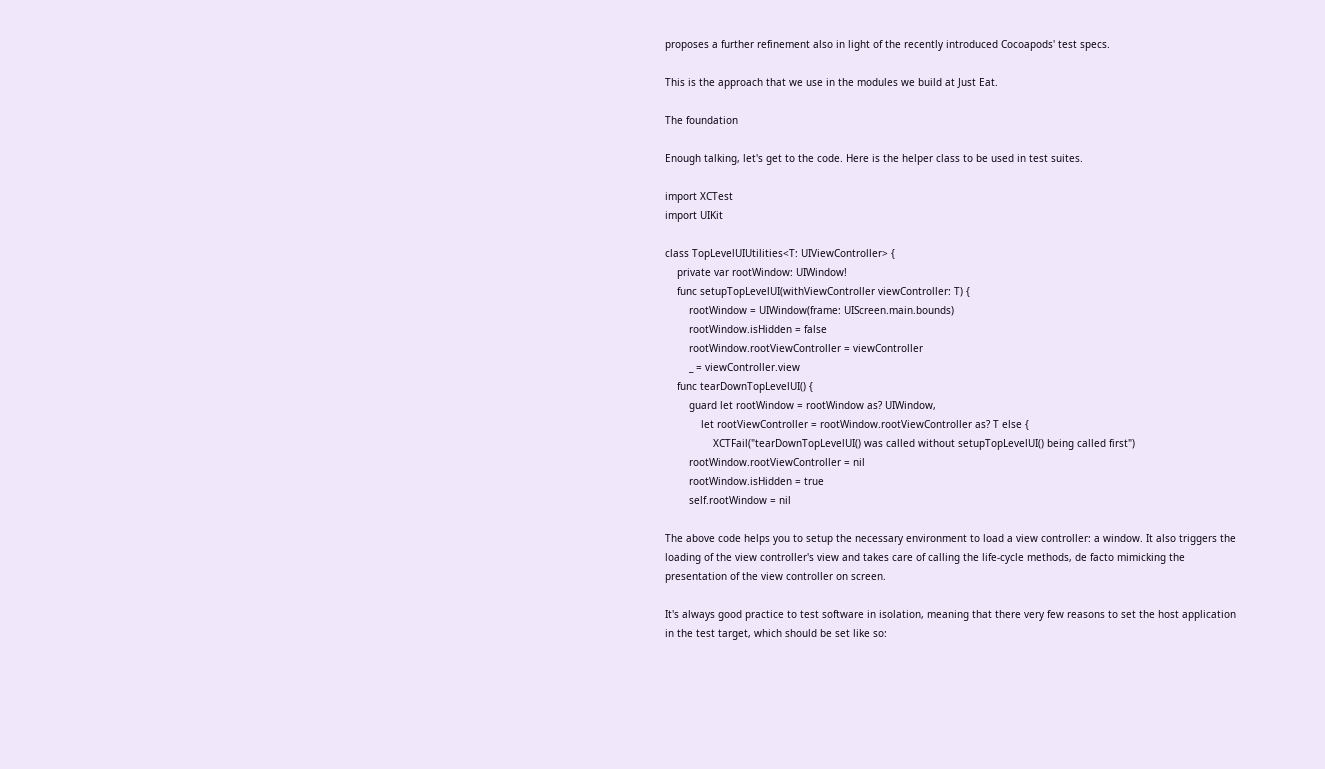proposes a further refinement also in light of the recently introduced Cocoapods' test specs.

This is the approach that we use in the modules we build at Just Eat.

The foundation

Enough talking, let's get to the code. Here is the helper class to be used in test suites.

import XCTest
import UIKit

class TopLevelUIUtilities<T: UIViewController> {
    private var rootWindow: UIWindow!
    func setupTopLevelUI(withViewController viewController: T) {
        rootWindow = UIWindow(frame: UIScreen.main.bounds)
        rootWindow.isHidden = false
        rootWindow.rootViewController = viewController
        _ = viewController.view
    func tearDownTopLevelUI() {
        guard let rootWindow = rootWindow as? UIWindow,
            let rootViewController = rootWindow.rootViewController as? T else {
                XCTFail("tearDownTopLevelUI() was called without setupTopLevelUI() being called first")
        rootWindow.rootViewController = nil
        rootWindow.isHidden = true
        self.rootWindow = nil

The above code helps you to setup the necessary environment to load a view controller: a window. It also triggers the loading of the view controller's view and takes care of calling the life-cycle methods, de facto mimicking the presentation of the view controller on screen.

It's always good practice to test software in isolation, meaning that there very few reasons to set the host application in the test target, which should be set like so: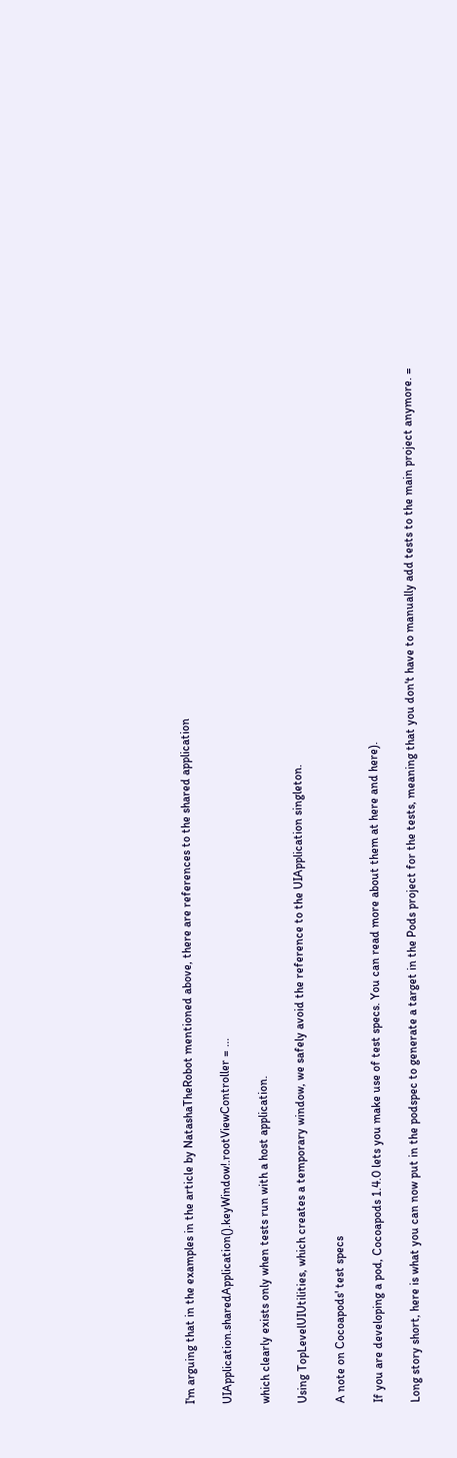I'm arguing that in the examples in the article by NatashaTheRobot mentioned above, there are references to the shared application

UIApplication.sharedApplication().keyWindow!.rootViewController = ...

which clearly exists only when tests run with a host application.

Using TopLevelUIUtilities, which creates a temporary window, we safely avoid the reference to the UIApplication singleton.

A note on Cocoapods' test specs

If you are developing a pod, Cocoapods 1.4.0 lets you make use of test specs. You can read more about them at here and here).

Long story short, here is what you can now put in the podspec to generate a target in the Pods project for the tests, meaning that you don't have to manually add tests to the main project anymore. =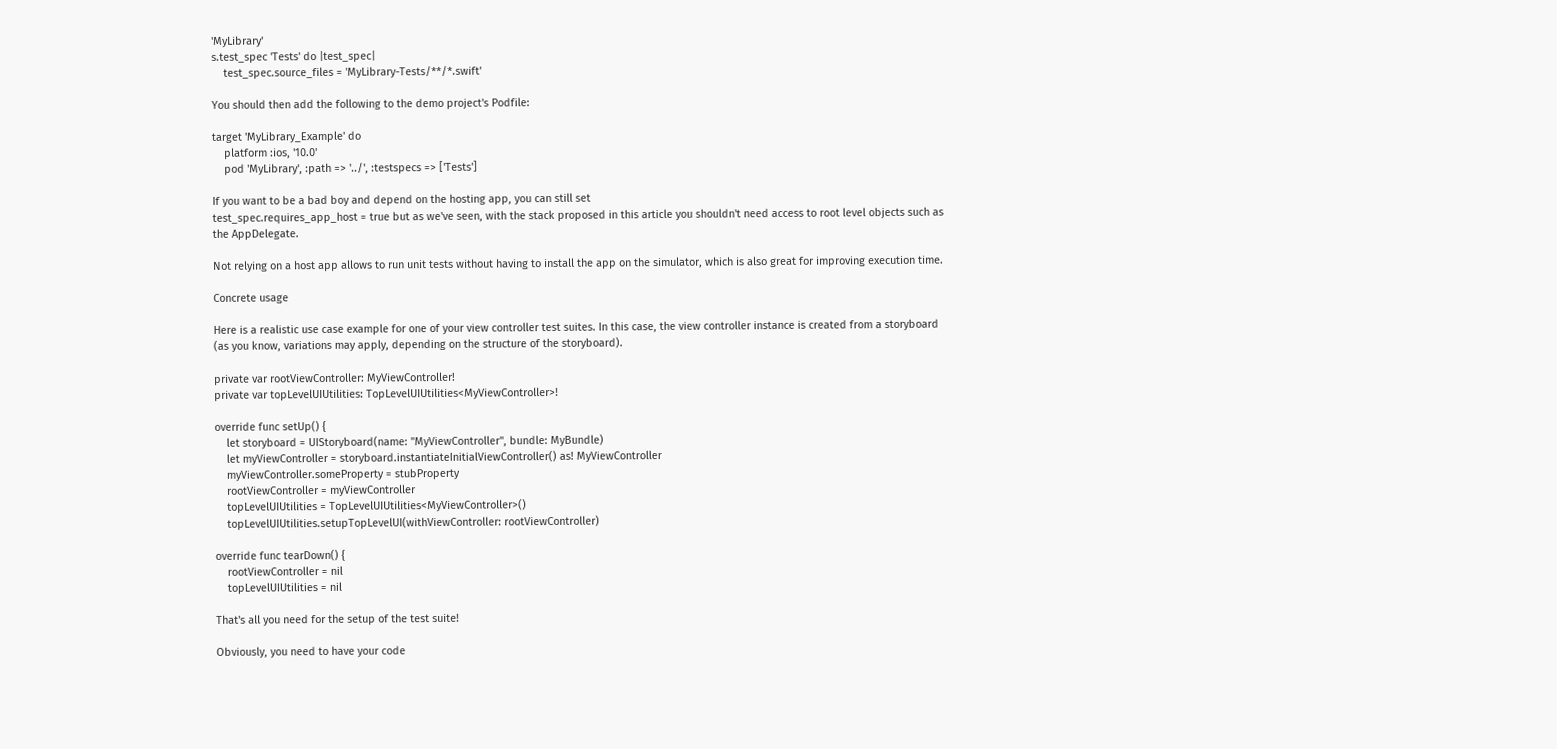'MyLibrary'
s.test_spec 'Tests' do |test_spec|
    test_spec.source_files = 'MyLibrary-Tests/**/*.swift'

You should then add the following to the demo project's Podfile:

target 'MyLibrary_Example' do
    platform :ios, '10.0'
    pod 'MyLibrary', :path => '../', :testspecs => ['Tests']

If you want to be a bad boy and depend on the hosting app, you can still set
test_spec.requires_app_host = true but as we've seen, with the stack proposed in this article you shouldn't need access to root level objects such as the AppDelegate.

Not relying on a host app allows to run unit tests without having to install the app on the simulator, which is also great for improving execution time.

Concrete usage

Here is a realistic use case example for one of your view controller test suites. In this case, the view controller instance is created from a storyboard (as you know, variations may apply, depending on the structure of the storyboard).

private var rootViewController: MyViewController!
private var topLevelUIUtilities: TopLevelUIUtilities<MyViewController>!

override func setUp() {
    let storyboard = UIStoryboard(name: "MyViewController", bundle: MyBundle)
    let myViewController = storyboard.instantiateInitialViewController() as! MyViewController
    myViewController.someProperty = stubProperty
    rootViewController = myViewController
    topLevelUIUtilities = TopLevelUIUtilities<MyViewController>()
    topLevelUIUtilities.setupTopLevelUI(withViewController: rootViewController)

override func tearDown() {
    rootViewController = nil
    topLevelUIUtilities = nil

That's all you need for the setup of the test suite!

Obviously, you need to have your code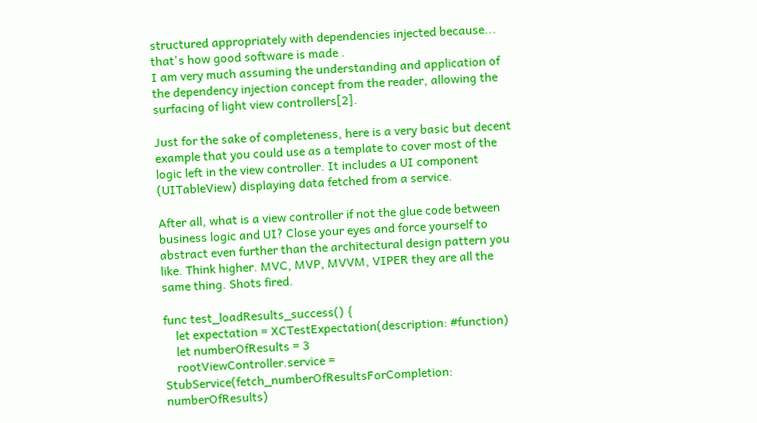structured appropriately with dependencies injected because... that's how good software is made .
I am very much assuming the understanding and application of the dependency injection concept from the reader, allowing the surfacing of light view controllers[2].

Just for the sake of completeness, here is a very basic but decent example that you could use as a template to cover most of the logic left in the view controller. It includes a UI component (UITableView) displaying data fetched from a service.

After all, what is a view controller if not the glue code between business logic and UI? Close your eyes and force yourself to abstract even further than the architectural design pattern you like. Think higher. MVC, MVP, MVVM, VIPER they are all the same thing. Shots fired.

func test_loadResults_success() {
    let expectation = XCTestExpectation(description: #function)
    let numberOfResults = 3
    rootViewController.service = StubService(fetch_numberOfResultsForCompletion: numberOfResults)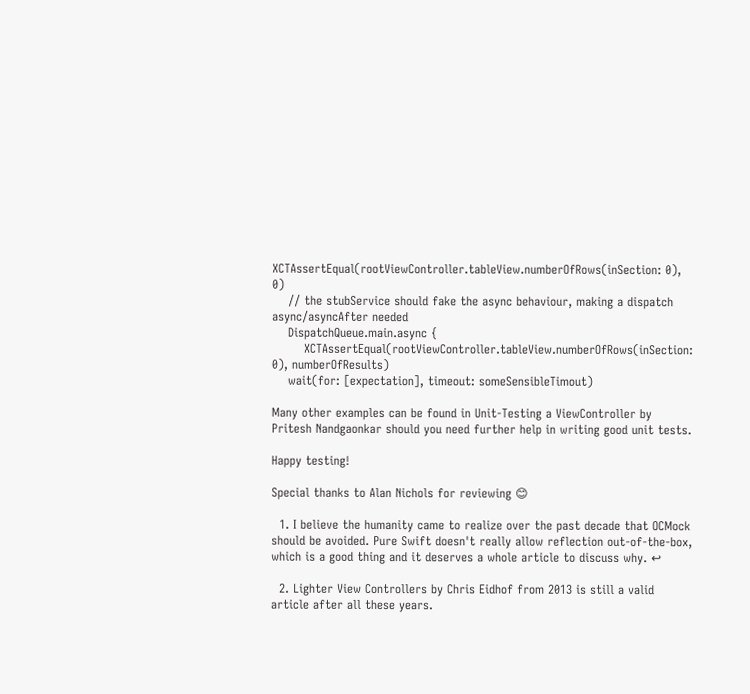XCTAssertEqual(rootViewController.tableView.numberOfRows(inSection: 0), 0)
    // the stubService should fake the async behaviour, making a dispatch async/asyncAfter needed
    DispatchQueue.main.async {
        XCTAssertEqual(rootViewController.tableView.numberOfRows(inSection: 0), numberOfResults)
    wait(for: [expectation], timeout: someSensibleTimout)

Many other examples can be found in Unit-Testing a ViewController by Pritesh Nandgaonkar should you need further help in writing good unit tests.

Happy testing!

Special thanks to Alan Nichols for reviewing 😊

  1. I believe the humanity came to realize over the past decade that OCMock should be avoided. Pure Swift doesn't really allow reflection out-of-the-box, which is a good thing and it deserves a whole article to discuss why. ↩

  2. Lighter View Controllers by Chris Eidhof from 2013 is still a valid article after all these years.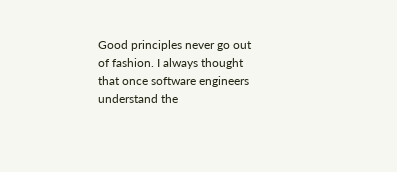Good principles never go out of fashion. I always thought that once software engineers understand the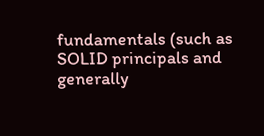fundamentals (such as SOLID principals and generally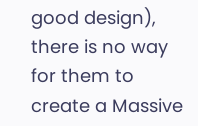good design), there is no way for them to create a Massive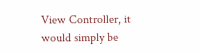View Controller, it would simply be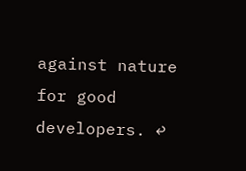against nature for good developers. ↩